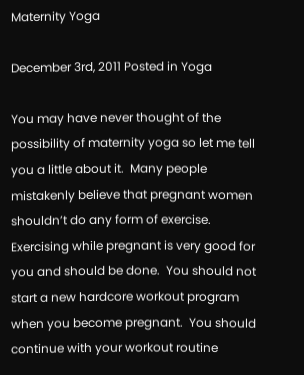Maternity Yoga

December 3rd, 2011 Posted in Yoga

You may have never thought of the possibility of maternity yoga so let me tell you a little about it.  Many people mistakenly believe that pregnant women shouldn’t do any form of exercise.  Exercising while pregnant is very good for you and should be done.  You should not start a new hardcore workout program when you become pregnant.  You should continue with your workout routine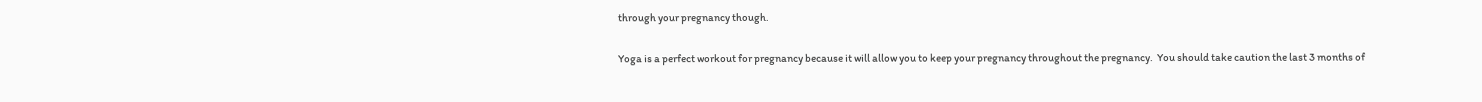through your pregnancy though.

Yoga is a perfect workout for pregnancy because it will allow you to keep your pregnancy throughout the pregnancy.  You should take caution the last 3 months of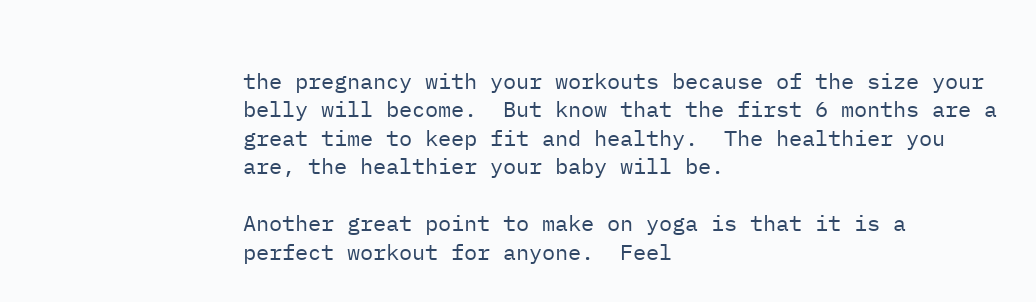the pregnancy with your workouts because of the size your belly will become.  But know that the first 6 months are a great time to keep fit and healthy.  The healthier you are, the healthier your baby will be.

Another great point to make on yoga is that it is a perfect workout for anyone.  Feel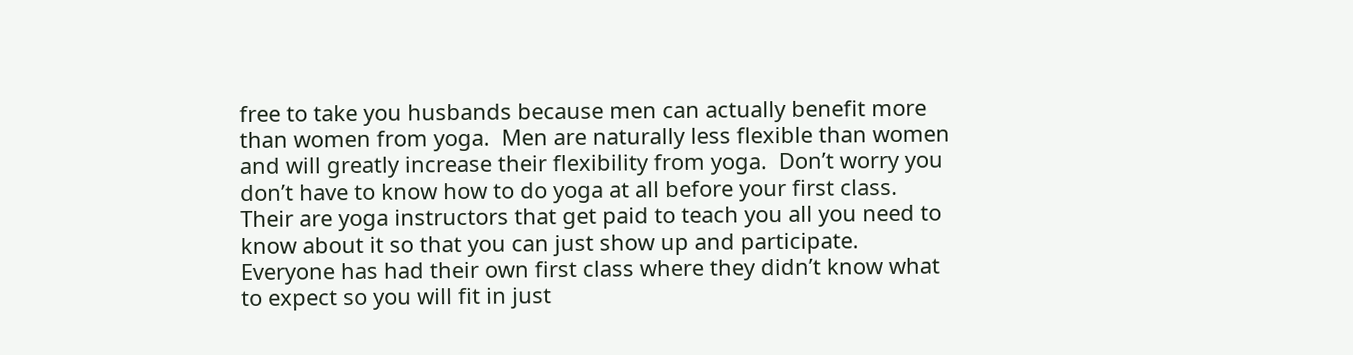free to take you husbands because men can actually benefit more than women from yoga.  Men are naturally less flexible than women and will greatly increase their flexibility from yoga.  Don’t worry you don’t have to know how to do yoga at all before your first class.  Their are yoga instructors that get paid to teach you all you need to know about it so that you can just show up and participate.  Everyone has had their own first class where they didn’t know what to expect so you will fit in just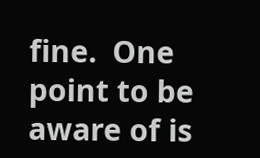fine.  One point to be aware of is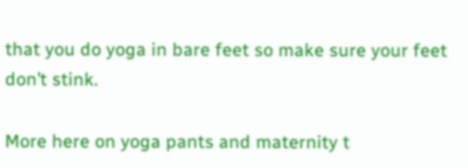that you do yoga in bare feet so make sure your feet don’t stink.

More here on yoga pants and maternity t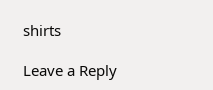shirts

Leave a Reply